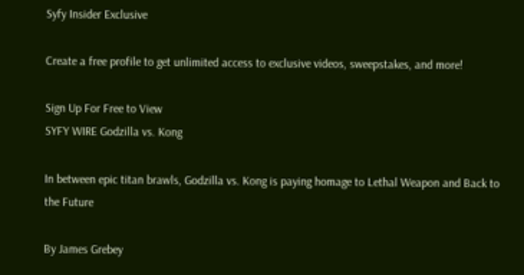Syfy Insider Exclusive

Create a free profile to get unlimited access to exclusive videos, sweepstakes, and more!

Sign Up For Free to View
SYFY WIRE Godzilla vs. Kong

In between epic titan brawls, Godzilla vs. Kong is paying homage to Lethal Weapon and Back to the Future

By James Grebey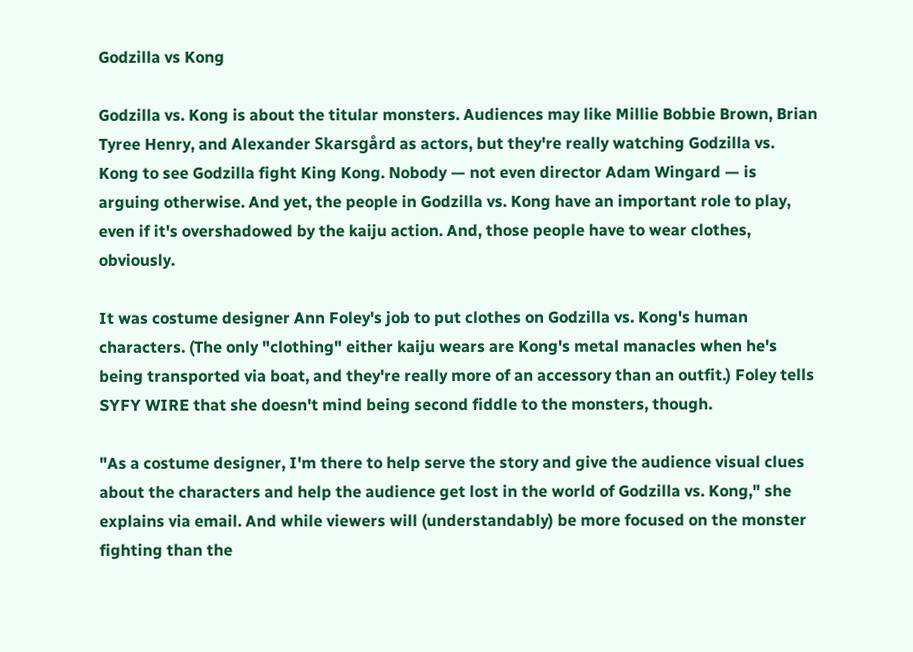Godzilla vs Kong

Godzilla vs. Kong is about the titular monsters. Audiences may like Millie Bobbie Brown, Brian Tyree Henry, and Alexander Skarsgård as actors, but they're really watching Godzilla vs. Kong to see Godzilla fight King Kong. Nobody — not even director Adam Wingard — is arguing otherwise. And yet, the people in Godzilla vs. Kong have an important role to play, even if it's overshadowed by the kaiju action. And, those people have to wear clothes, obviously.

It was costume designer Ann Foley's job to put clothes on Godzilla vs. Kong's human characters. (The only "clothing" either kaiju wears are Kong's metal manacles when he's being transported via boat, and they're really more of an accessory than an outfit.) Foley tells SYFY WIRE that she doesn't mind being second fiddle to the monsters, though.

"As a costume designer, I'm there to help serve the story and give the audience visual clues about the characters and help the audience get lost in the world of Godzilla vs. Kong," she explains via email. And while viewers will (understandably) be more focused on the monster fighting than the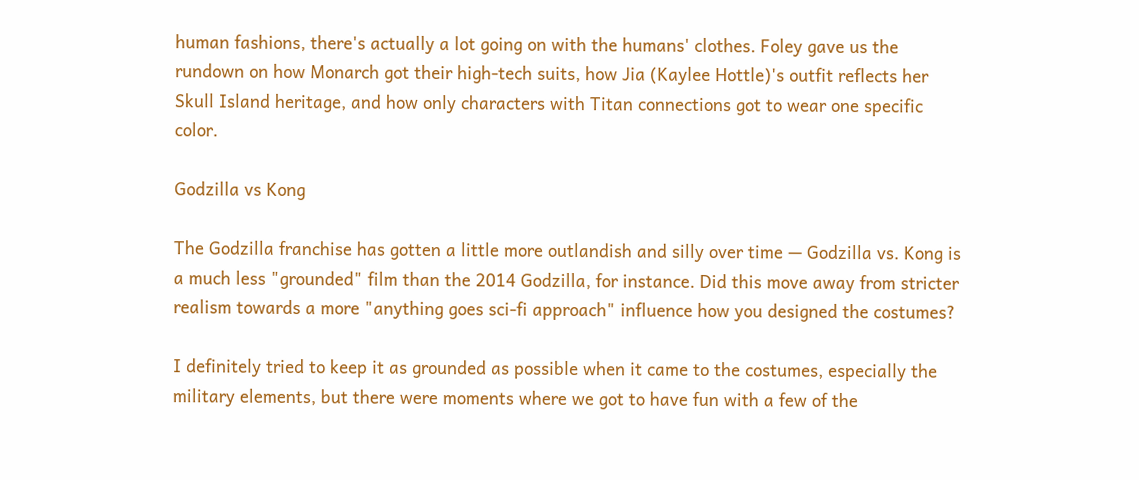human fashions, there's actually a lot going on with the humans' clothes. Foley gave us the rundown on how Monarch got their high-tech suits, how Jia (Kaylee Hottle)'s outfit reflects her Skull Island heritage, and how only characters with Titan connections got to wear one specific color.

Godzilla vs Kong

The Godzilla franchise has gotten a little more outlandish and silly over time — Godzilla vs. Kong is a much less "grounded" film than the 2014 Godzilla, for instance. Did this move away from stricter realism towards a more "anything goes sci-fi approach" influence how you designed the costumes?

I definitely tried to keep it as grounded as possible when it came to the costumes, especially the military elements, but there were moments where we got to have fun with a few of the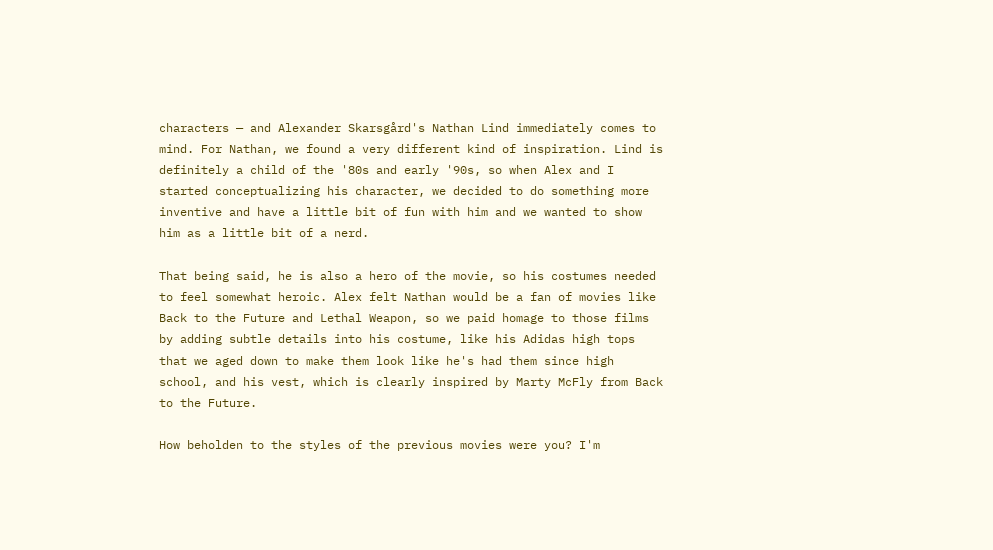characters — and Alexander Skarsgård's Nathan Lind immediately comes to mind. For Nathan, we found a very different kind of inspiration. Lind is definitely a child of the '80s and early '90s, so when Alex and I started conceptualizing his character, we decided to do something more inventive and have a little bit of fun with him and we wanted to show him as a little bit of a nerd.

That being said, he is also a hero of the movie, so his costumes needed to feel somewhat heroic. Alex felt Nathan would be a fan of movies like Back to the Future and Lethal Weapon, so we paid homage to those films by adding subtle details into his costume, like his Adidas high tops that we aged down to make them look like he's had them since high school, and his vest, which is clearly inspired by Marty McFly from Back to the Future.

How beholden to the styles of the previous movies were you? I'm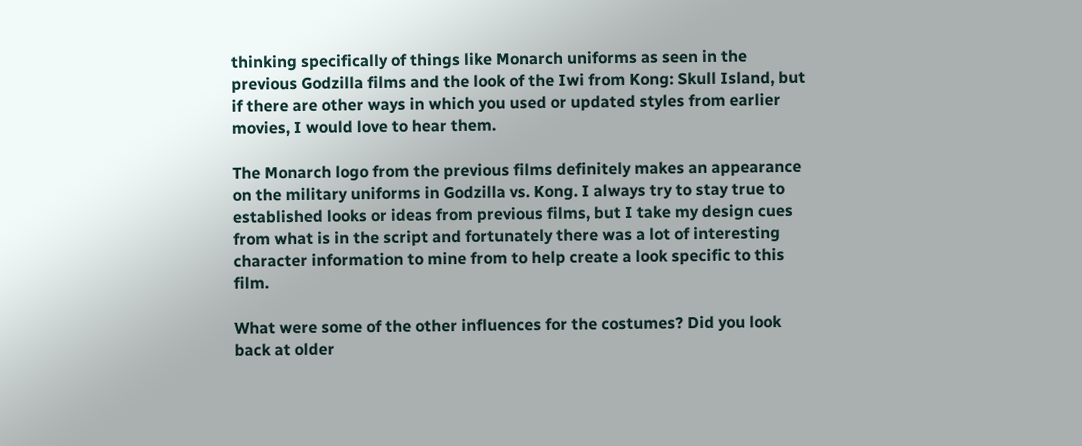thinking specifically of things like Monarch uniforms as seen in the previous Godzilla films and the look of the Iwi from Kong: Skull Island, but if there are other ways in which you used or updated styles from earlier movies, I would love to hear them.

The Monarch logo from the previous films definitely makes an appearance on the military uniforms in Godzilla vs. Kong. I always try to stay true to established looks or ideas from previous films, but I take my design cues from what is in the script and fortunately there was a lot of interesting character information to mine from to help create a look specific to this film.

What were some of the other influences for the costumes? Did you look back at older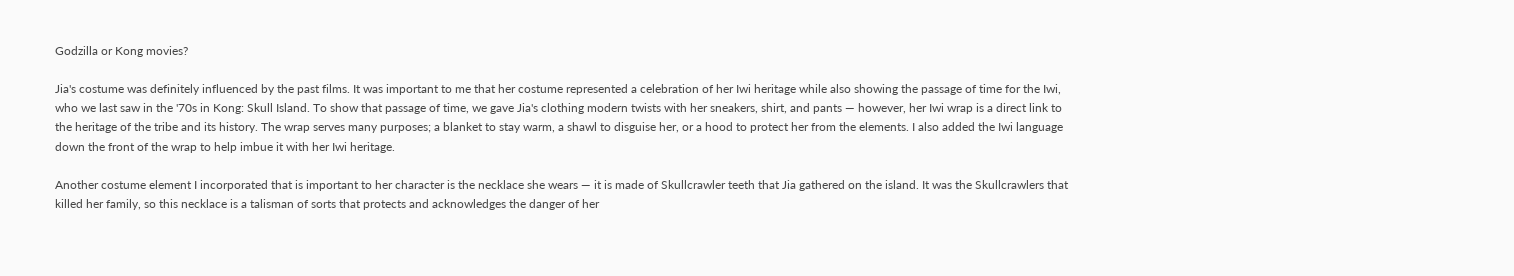Godzilla or Kong movies?

Jia's costume was definitely influenced by the past films. It was important to me that her costume represented a celebration of her Iwi heritage while also showing the passage of time for the Iwi, who we last saw in the '70s in Kong: Skull Island. To show that passage of time, we gave Jia's clothing modern twists with her sneakers, shirt, and pants — however, her Iwi wrap is a direct link to the heritage of the tribe and its history. The wrap serves many purposes; a blanket to stay warm, a shawl to disguise her, or a hood to protect her from the elements. I also added the Iwi language down the front of the wrap to help imbue it with her Iwi heritage.

Another costume element I incorporated that is important to her character is the necklace she wears — it is made of Skullcrawler teeth that Jia gathered on the island. It was the Skullcrawlers that killed her family, so this necklace is a talisman of sorts that protects and acknowledges the danger of her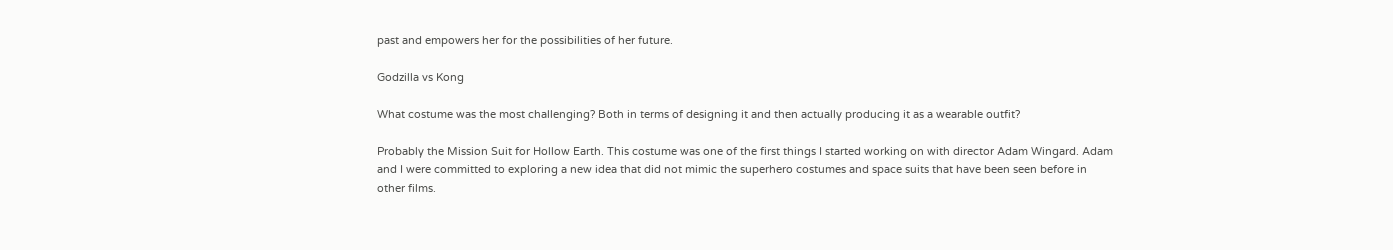past and empowers her for the possibilities of her future.

Godzilla vs Kong

What costume was the most challenging? Both in terms of designing it and then actually producing it as a wearable outfit?

Probably the Mission Suit for Hollow Earth. This costume was one of the first things I started working on with director Adam Wingard. Adam and I were committed to exploring a new idea that did not mimic the superhero costumes and space suits that have been seen before in other films.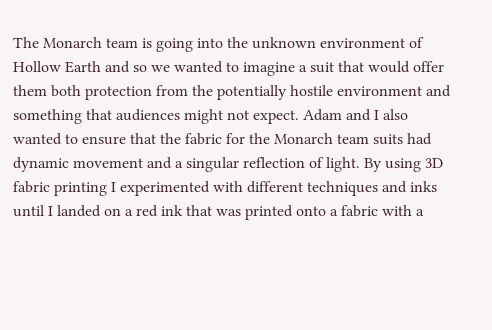The Monarch team is going into the unknown environment of Hollow Earth and so we wanted to imagine a suit that would offer them both protection from the potentially hostile environment and something that audiences might not expect. Adam and I also wanted to ensure that the fabric for the Monarch team suits had dynamic movement and a singular reflection of light. By using 3D fabric printing I experimented with different techniques and inks until I landed on a red ink that was printed onto a fabric with a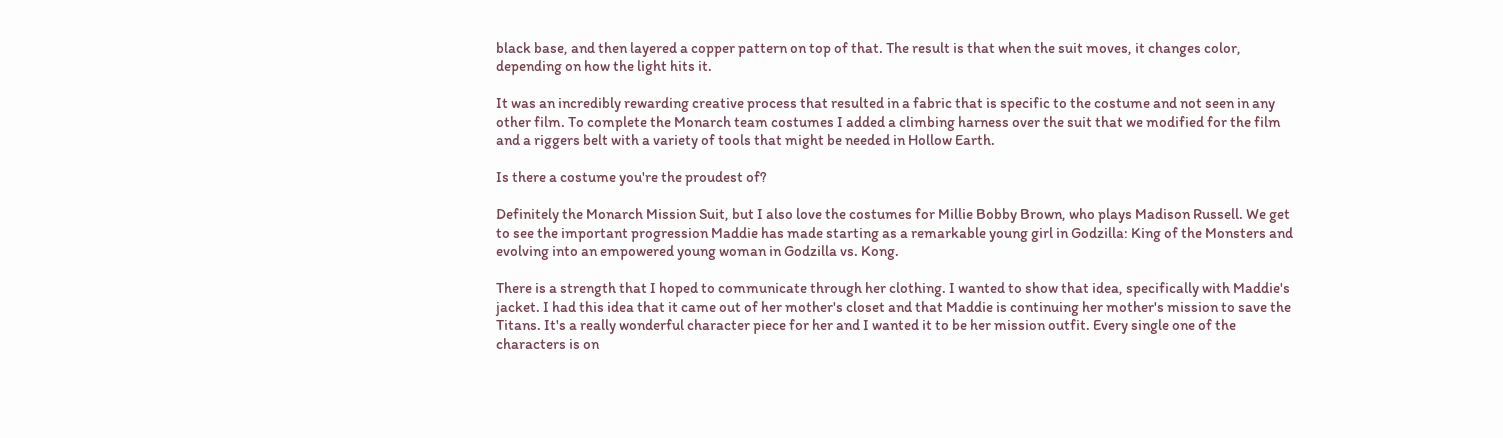black base, and then layered a copper pattern on top of that. The result is that when the suit moves, it changes color, depending on how the light hits it.

It was an incredibly rewarding creative process that resulted in a fabric that is specific to the costume and not seen in any other film. To complete the Monarch team costumes I added a climbing harness over the suit that we modified for the film and a riggers belt with a variety of tools that might be needed in Hollow Earth.

Is there a costume you're the proudest of?

Definitely the Monarch Mission Suit, but I also love the costumes for Millie Bobby Brown, who plays Madison Russell. We get to see the important progression Maddie has made starting as a remarkable young girl in Godzilla: King of the Monsters and evolving into an empowered young woman in Godzilla vs. Kong.

There is a strength that I hoped to communicate through her clothing. I wanted to show that idea, specifically with Maddie's jacket. I had this idea that it came out of her mother's closet and that Maddie is continuing her mother's mission to save the Titans. It's a really wonderful character piece for her and I wanted it to be her mission outfit. Every single one of the characters is on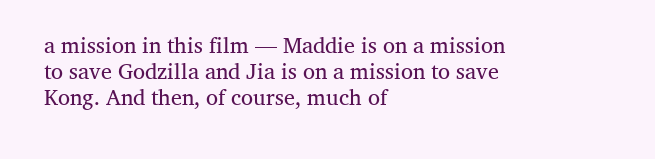a mission in this film — Maddie is on a mission to save Godzilla and Jia is on a mission to save Kong. And then, of course, much of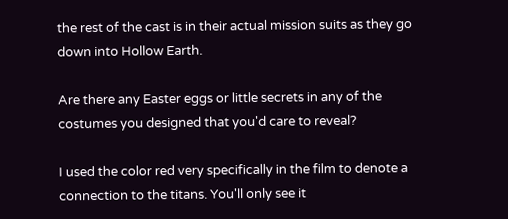the rest of the cast is in their actual mission suits as they go down into Hollow Earth.

Are there any Easter eggs or little secrets in any of the costumes you designed that you'd care to reveal?

I used the color red very specifically in the film to denote a connection to the titans. You'll only see it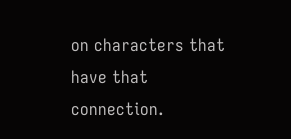on characters that have that connection.